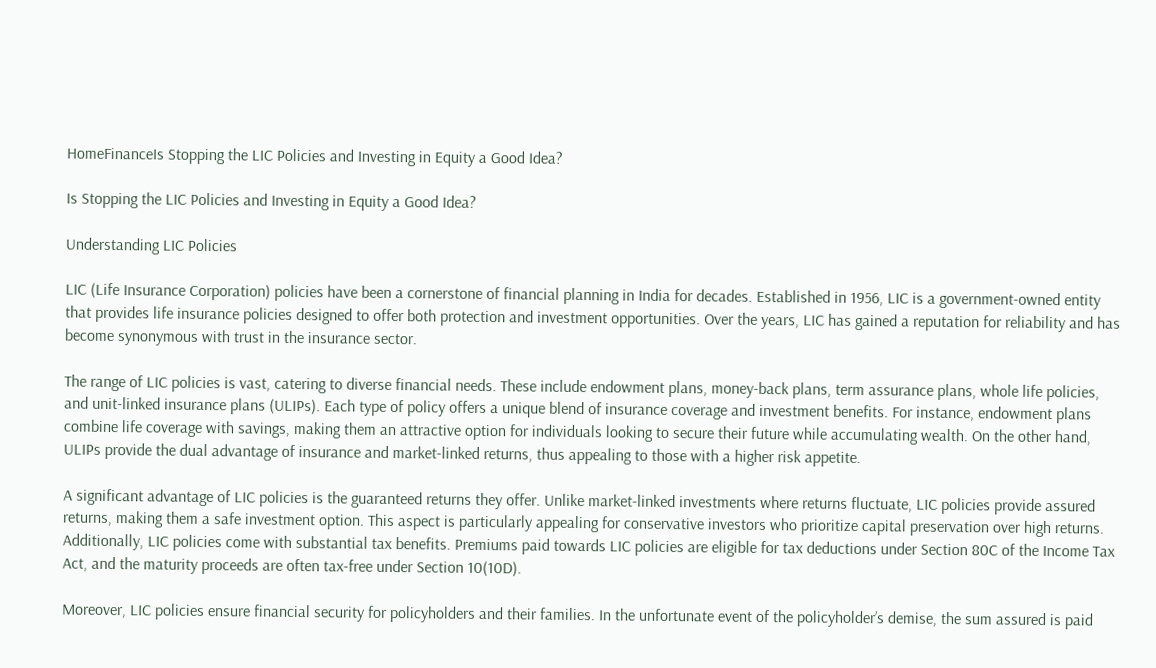HomeFinanceIs Stopping the LIC Policies and Investing in Equity a Good Idea?

Is Stopping the LIC Policies and Investing in Equity a Good Idea?

Understanding LIC Policies

LIC (Life Insurance Corporation) policies have been a cornerstone of financial planning in India for decades. Established in 1956, LIC is a government-owned entity that provides life insurance policies designed to offer both protection and investment opportunities. Over the years, LIC has gained a reputation for reliability and has become synonymous with trust in the insurance sector.

The range of LIC policies is vast, catering to diverse financial needs. These include endowment plans, money-back plans, term assurance plans, whole life policies, and unit-linked insurance plans (ULIPs). Each type of policy offers a unique blend of insurance coverage and investment benefits. For instance, endowment plans combine life coverage with savings, making them an attractive option for individuals looking to secure their future while accumulating wealth. On the other hand, ULIPs provide the dual advantage of insurance and market-linked returns, thus appealing to those with a higher risk appetite.

A significant advantage of LIC policies is the guaranteed returns they offer. Unlike market-linked investments where returns fluctuate, LIC policies provide assured returns, making them a safe investment option. This aspect is particularly appealing for conservative investors who prioritize capital preservation over high returns. Additionally, LIC policies come with substantial tax benefits. Premiums paid towards LIC policies are eligible for tax deductions under Section 80C of the Income Tax Act, and the maturity proceeds are often tax-free under Section 10(10D).

Moreover, LIC policies ensure financial security for policyholders and their families. In the unfortunate event of the policyholder’s demise, the sum assured is paid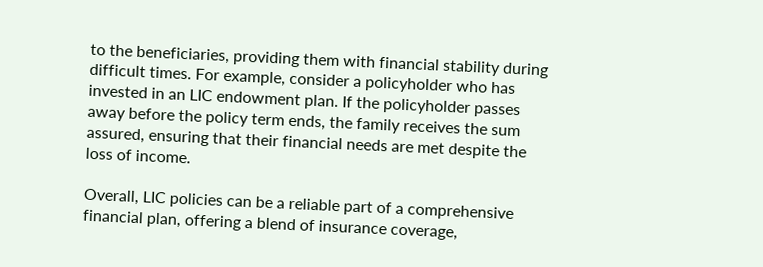to the beneficiaries, providing them with financial stability during difficult times. For example, consider a policyholder who has invested in an LIC endowment plan. If the policyholder passes away before the policy term ends, the family receives the sum assured, ensuring that their financial needs are met despite the loss of income.

Overall, LIC policies can be a reliable part of a comprehensive financial plan, offering a blend of insurance coverage,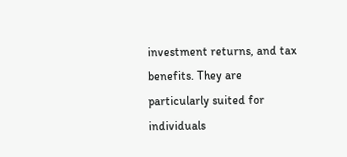investment returns, and tax benefits. They are particularly suited for individuals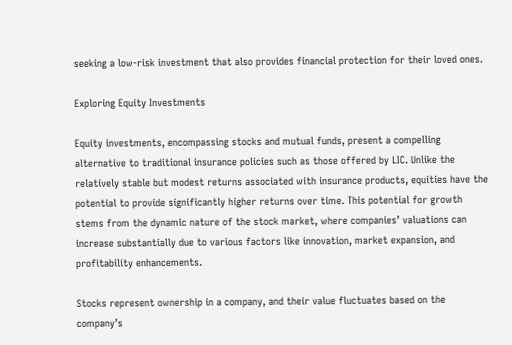seeking a low-risk investment that also provides financial protection for their loved ones.

Exploring Equity Investments

Equity investments, encompassing stocks and mutual funds, present a compelling alternative to traditional insurance policies such as those offered by LIC. Unlike the relatively stable but modest returns associated with insurance products, equities have the potential to provide significantly higher returns over time. This potential for growth stems from the dynamic nature of the stock market, where companies’ valuations can increase substantially due to various factors like innovation, market expansion, and profitability enhancements.

Stocks represent ownership in a company, and their value fluctuates based on the company’s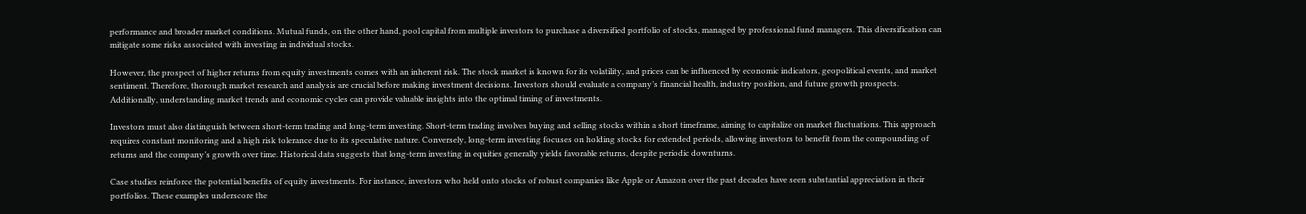performance and broader market conditions. Mutual funds, on the other hand, pool capital from multiple investors to purchase a diversified portfolio of stocks, managed by professional fund managers. This diversification can mitigate some risks associated with investing in individual stocks.

However, the prospect of higher returns from equity investments comes with an inherent risk. The stock market is known for its volatility, and prices can be influenced by economic indicators, geopolitical events, and market sentiment. Therefore, thorough market research and analysis are crucial before making investment decisions. Investors should evaluate a company’s financial health, industry position, and future growth prospects. Additionally, understanding market trends and economic cycles can provide valuable insights into the optimal timing of investments.

Investors must also distinguish between short-term trading and long-term investing. Short-term trading involves buying and selling stocks within a short timeframe, aiming to capitalize on market fluctuations. This approach requires constant monitoring and a high risk tolerance due to its speculative nature. Conversely, long-term investing focuses on holding stocks for extended periods, allowing investors to benefit from the compounding of returns and the company’s growth over time. Historical data suggests that long-term investing in equities generally yields favorable returns, despite periodic downturns.

Case studies reinforce the potential benefits of equity investments. For instance, investors who held onto stocks of robust companies like Apple or Amazon over the past decades have seen substantial appreciation in their portfolios. These examples underscore the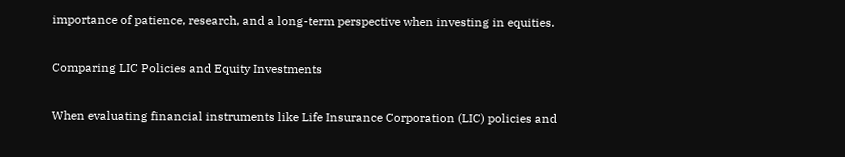importance of patience, research, and a long-term perspective when investing in equities.

Comparing LIC Policies and Equity Investments

When evaluating financial instruments like Life Insurance Corporation (LIC) policies and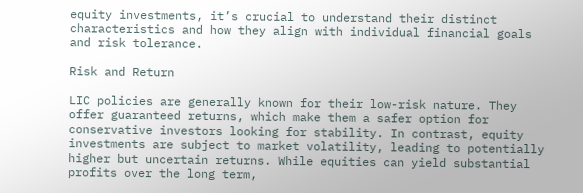equity investments, it’s crucial to understand their distinct characteristics and how they align with individual financial goals and risk tolerance.

Risk and Return

LIC policies are generally known for their low-risk nature. They offer guaranteed returns, which make them a safer option for conservative investors looking for stability. In contrast, equity investments are subject to market volatility, leading to potentially higher but uncertain returns. While equities can yield substantial profits over the long term,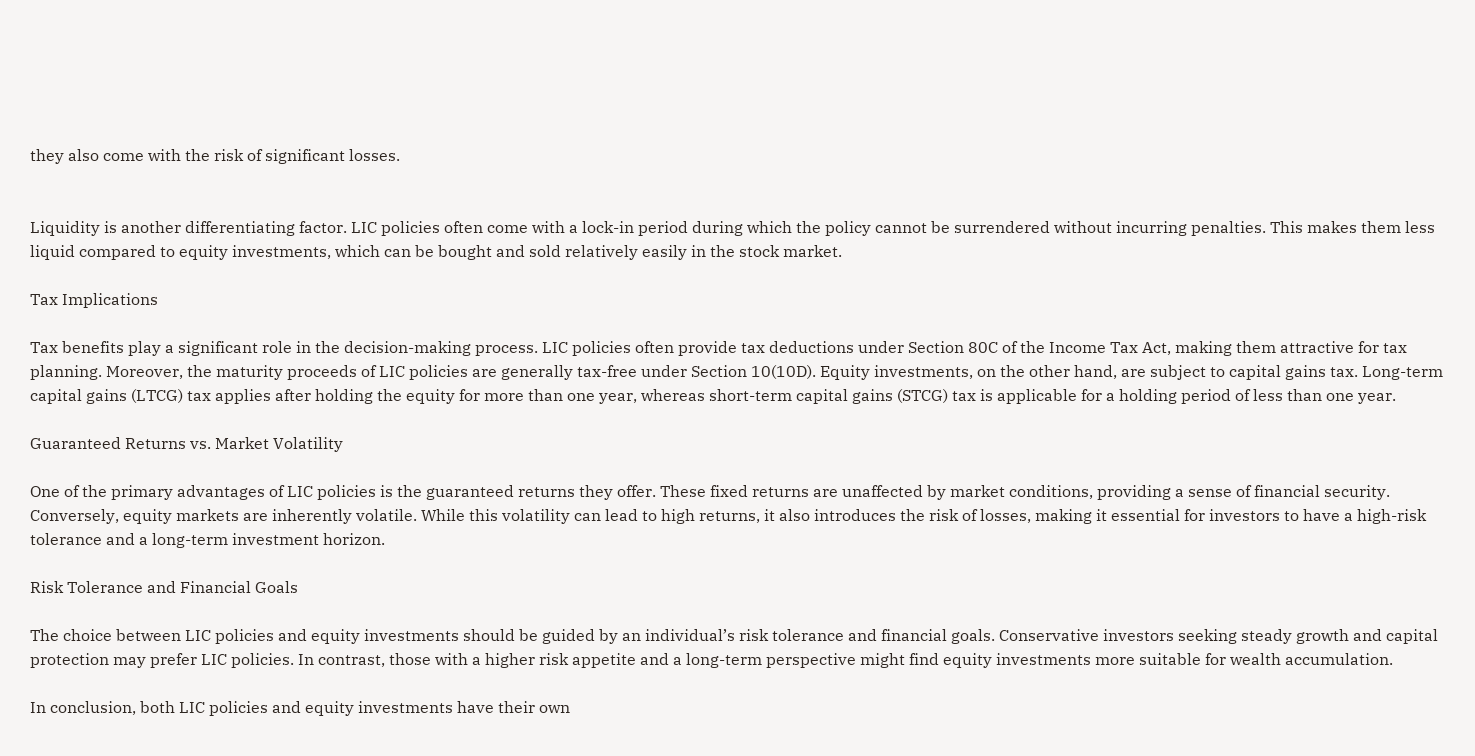they also come with the risk of significant losses.


Liquidity is another differentiating factor. LIC policies often come with a lock-in period during which the policy cannot be surrendered without incurring penalties. This makes them less liquid compared to equity investments, which can be bought and sold relatively easily in the stock market.

Tax Implications

Tax benefits play a significant role in the decision-making process. LIC policies often provide tax deductions under Section 80C of the Income Tax Act, making them attractive for tax planning. Moreover, the maturity proceeds of LIC policies are generally tax-free under Section 10(10D). Equity investments, on the other hand, are subject to capital gains tax. Long-term capital gains (LTCG) tax applies after holding the equity for more than one year, whereas short-term capital gains (STCG) tax is applicable for a holding period of less than one year.

Guaranteed Returns vs. Market Volatility

One of the primary advantages of LIC policies is the guaranteed returns they offer. These fixed returns are unaffected by market conditions, providing a sense of financial security. Conversely, equity markets are inherently volatile. While this volatility can lead to high returns, it also introduces the risk of losses, making it essential for investors to have a high-risk tolerance and a long-term investment horizon.

Risk Tolerance and Financial Goals

The choice between LIC policies and equity investments should be guided by an individual’s risk tolerance and financial goals. Conservative investors seeking steady growth and capital protection may prefer LIC policies. In contrast, those with a higher risk appetite and a long-term perspective might find equity investments more suitable for wealth accumulation.

In conclusion, both LIC policies and equity investments have their own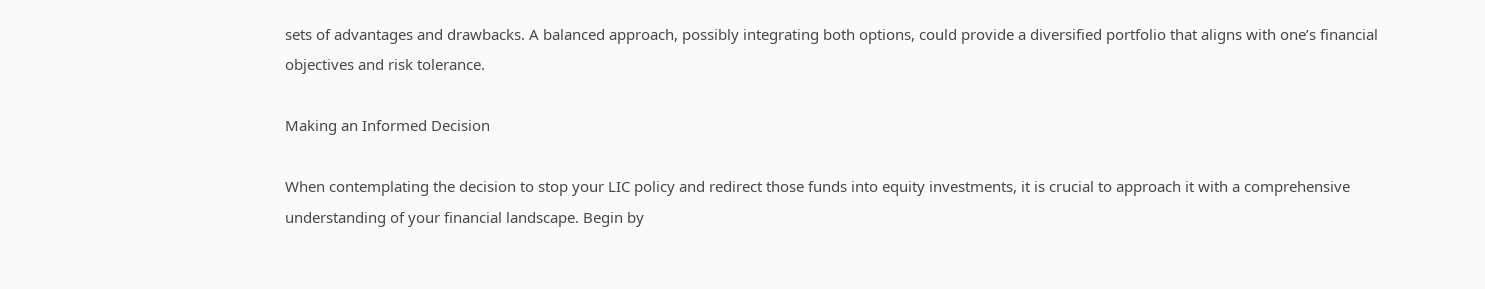sets of advantages and drawbacks. A balanced approach, possibly integrating both options, could provide a diversified portfolio that aligns with one’s financial objectives and risk tolerance.

Making an Informed Decision

When contemplating the decision to stop your LIC policy and redirect those funds into equity investments, it is crucial to approach it with a comprehensive understanding of your financial landscape. Begin by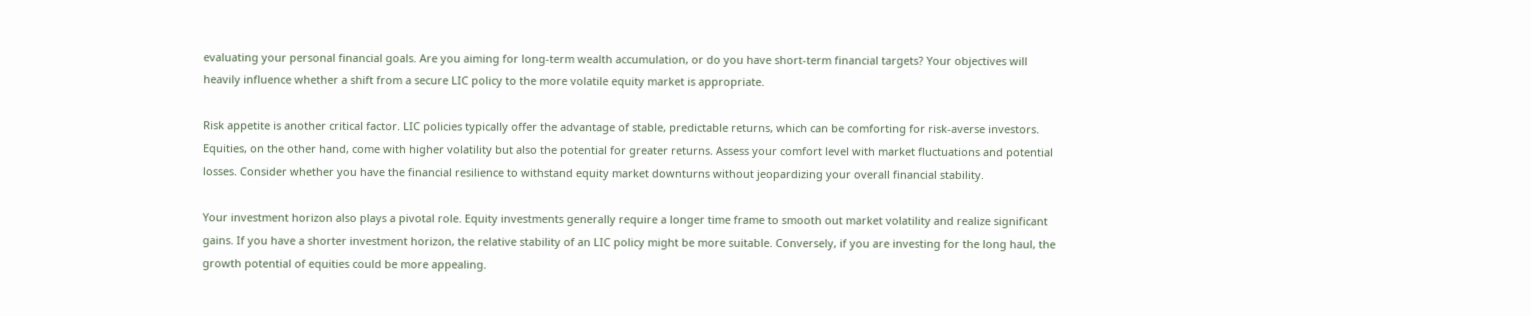evaluating your personal financial goals. Are you aiming for long-term wealth accumulation, or do you have short-term financial targets? Your objectives will heavily influence whether a shift from a secure LIC policy to the more volatile equity market is appropriate.

Risk appetite is another critical factor. LIC policies typically offer the advantage of stable, predictable returns, which can be comforting for risk-averse investors. Equities, on the other hand, come with higher volatility but also the potential for greater returns. Assess your comfort level with market fluctuations and potential losses. Consider whether you have the financial resilience to withstand equity market downturns without jeopardizing your overall financial stability.

Your investment horizon also plays a pivotal role. Equity investments generally require a longer time frame to smooth out market volatility and realize significant gains. If you have a shorter investment horizon, the relative stability of an LIC policy might be more suitable. Conversely, if you are investing for the long haul, the growth potential of equities could be more appealing.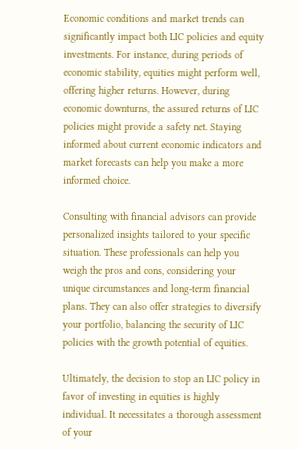Economic conditions and market trends can significantly impact both LIC policies and equity investments. For instance, during periods of economic stability, equities might perform well, offering higher returns. However, during economic downturns, the assured returns of LIC policies might provide a safety net. Staying informed about current economic indicators and market forecasts can help you make a more informed choice.

Consulting with financial advisors can provide personalized insights tailored to your specific situation. These professionals can help you weigh the pros and cons, considering your unique circumstances and long-term financial plans. They can also offer strategies to diversify your portfolio, balancing the security of LIC policies with the growth potential of equities.

Ultimately, the decision to stop an LIC policy in favor of investing in equities is highly individual. It necessitates a thorough assessment of your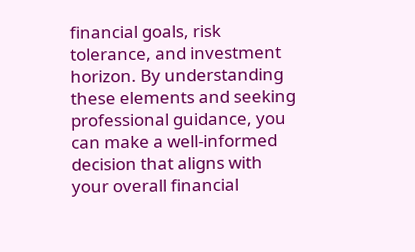financial goals, risk tolerance, and investment horizon. By understanding these elements and seeking professional guidance, you can make a well-informed decision that aligns with your overall financial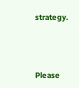strategy.




Please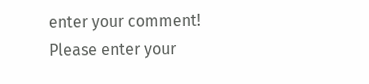enter your comment!
Please enter your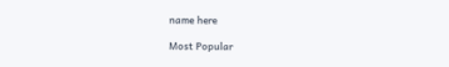name here

Most Popular